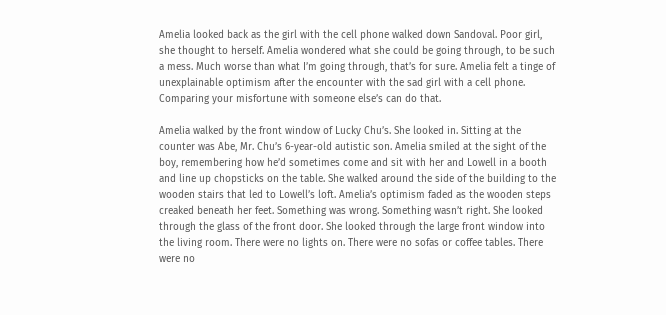Amelia looked back as the girl with the cell phone walked down Sandoval. Poor girl, she thought to herself. Amelia wondered what she could be going through, to be such a mess. Much worse than what I’m going through, that’s for sure. Amelia felt a tinge of unexplainable optimism after the encounter with the sad girl with a cell phone. Comparing your misfortune with someone else’s can do that.

Amelia walked by the front window of Lucky Chu’s. She looked in. Sitting at the counter was Abe, Mr. Chu’s 6-year-old autistic son. Amelia smiled at the sight of the boy, remembering how he’d sometimes come and sit with her and Lowell in a booth and line up chopsticks on the table. She walked around the side of the building to the wooden stairs that led to Lowell’s loft. Amelia’s optimism faded as the wooden steps creaked beneath her feet. Something was wrong. Something wasn’t right. She looked through the glass of the front door. She looked through the large front window into the living room. There were no lights on. There were no sofas or coffee tables. There were no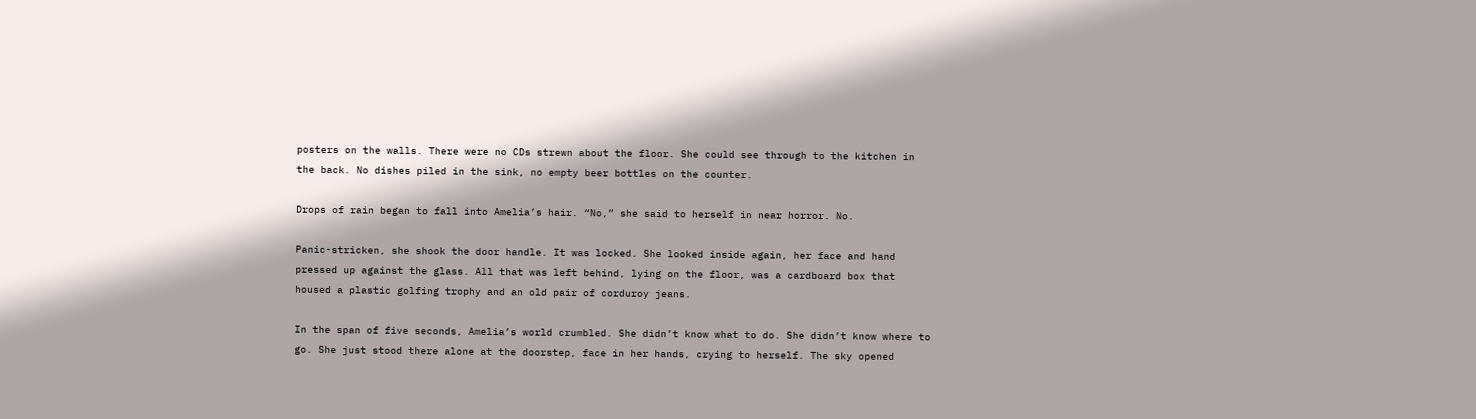posters on the walls. There were no CDs strewn about the floor. She could see through to the kitchen in the back. No dishes piled in the sink, no empty beer bottles on the counter.

Drops of rain began to fall into Amelia’s hair. “No,” she said to herself in near horror. No.

Panic-stricken, she shook the door handle. It was locked. She looked inside again, her face and hand pressed up against the glass. All that was left behind, lying on the floor, was a cardboard box that housed a plastic golfing trophy and an old pair of corduroy jeans.

In the span of five seconds, Amelia’s world crumbled. She didn’t know what to do. She didn’t know where to go. She just stood there alone at the doorstep, face in her hands, crying to herself. The sky opened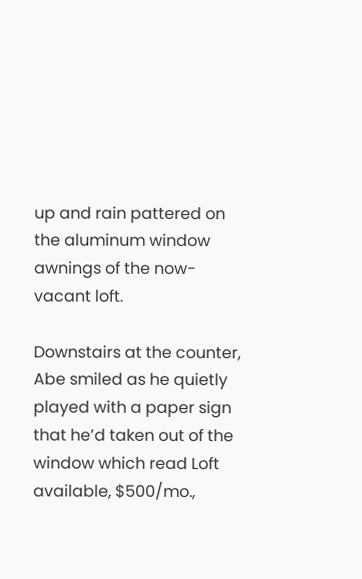up and rain pattered on the aluminum window awnings of the now-vacant loft.

Downstairs at the counter, Abe smiled as he quietly played with a paper sign that he’d taken out of the window which read Loft available, $500/mo.,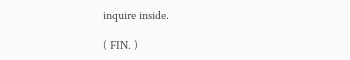inquire inside.

( FIN. )